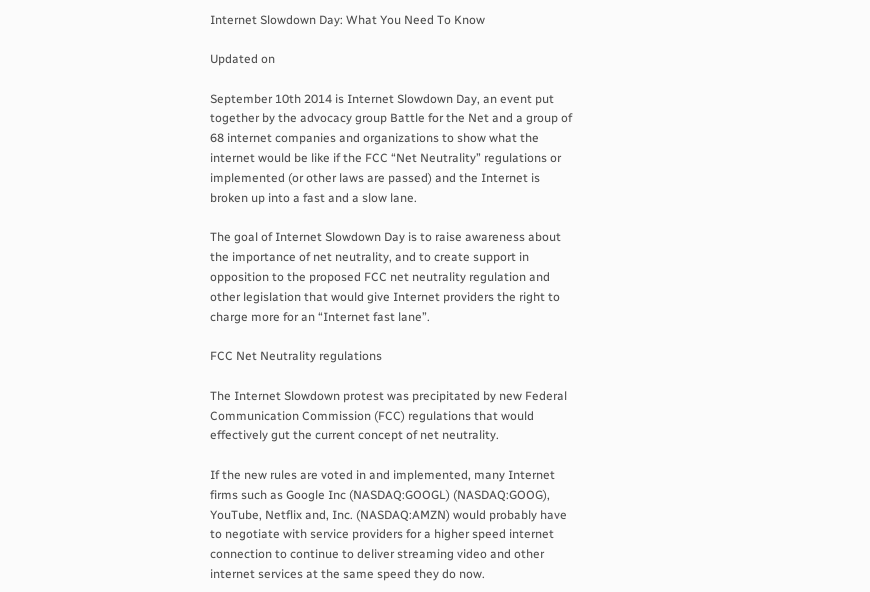Internet Slowdown Day: What You Need To Know

Updated on

September 10th 2014 is Internet Slowdown Day, an event put together by the advocacy group Battle for the Net and a group of 68 internet companies and organizations to show what the internet would be like if the FCC “Net Neutrality” regulations or implemented (or other laws are passed) and the Internet is broken up into a fast and a slow lane.

The goal of Internet Slowdown Day is to raise awareness about the importance of net neutrality, and to create support in opposition to the proposed FCC net neutrality regulation and other legislation that would give Internet providers the right to charge more for an “Internet fast lane”.

FCC Net Neutrality regulations

The Internet Slowdown protest was precipitated by new Federal Communication Commission (FCC) regulations that would effectively gut the current concept of net neutrality.

If the new rules are voted in and implemented, many Internet firms such as Google Inc (NASDAQ:GOOGL) (NASDAQ:GOOG), YouTube, Netflix and, Inc. (NASDAQ:AMZN) would probably have to negotiate with service providers for a higher speed internet connection to continue to deliver streaming video and other internet services at the same speed they do now.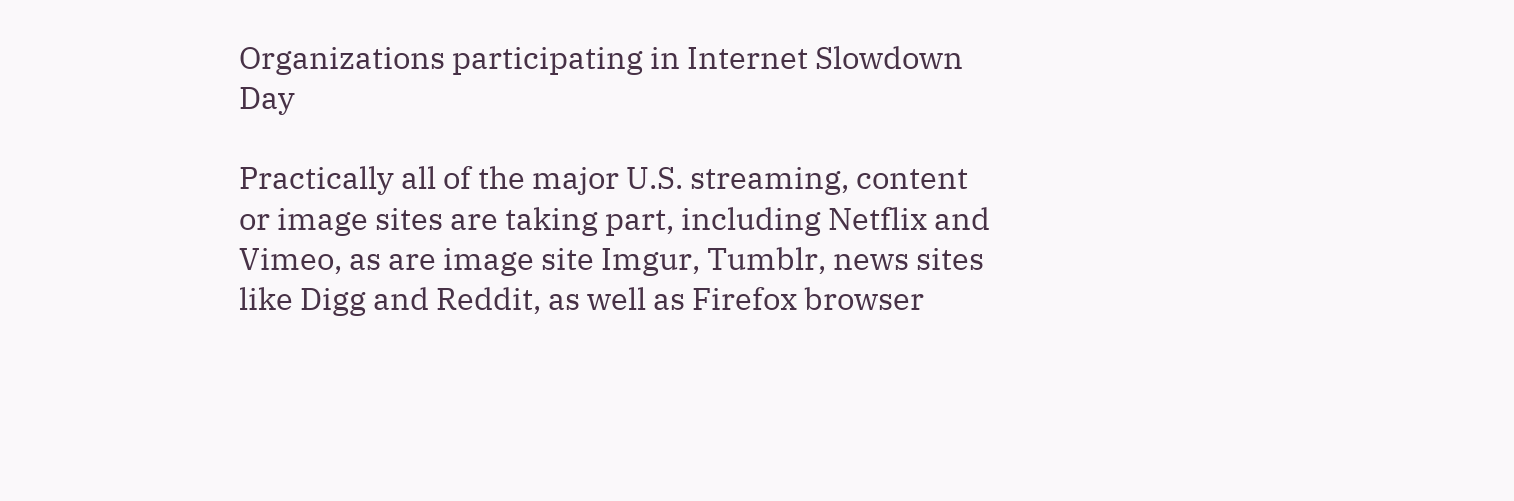Organizations participating in Internet Slowdown Day

Practically all of the major U.S. streaming, content or image sites are taking part, including Netflix and Vimeo, as are image site Imgur, Tumblr, news sites like Digg and Reddit, as well as Firefox browser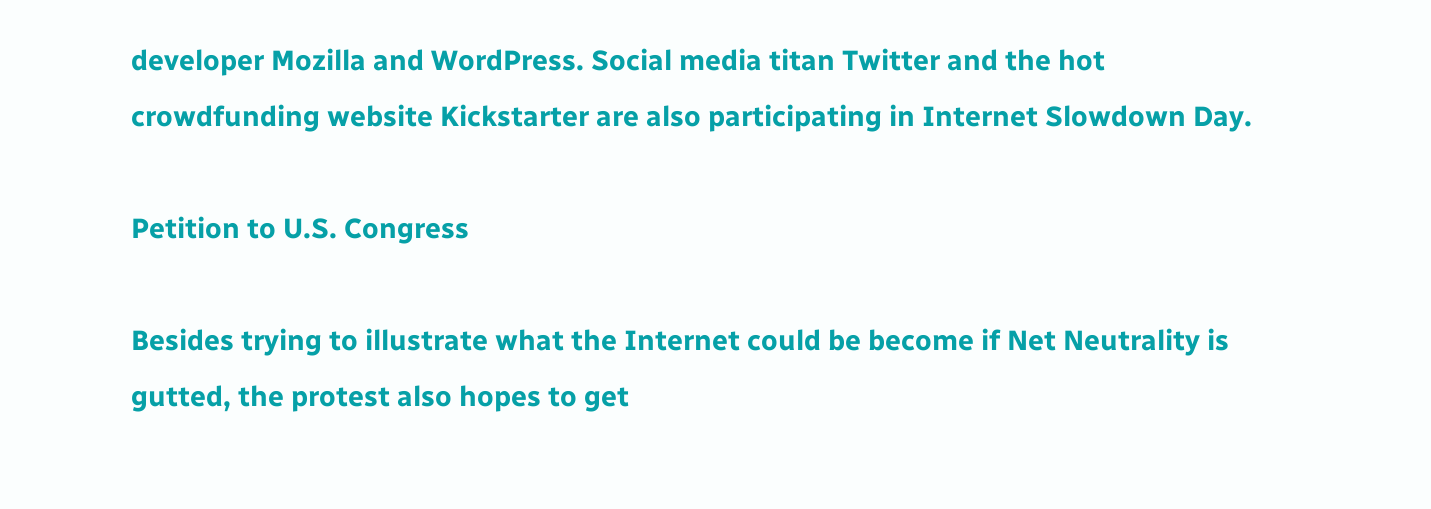developer Mozilla and WordPress. Social media titan Twitter and the hot crowdfunding website Kickstarter are also participating in Internet Slowdown Day.

Petition to U.S. Congress

Besides trying to illustrate what the Internet could be become if Net Neutrality is gutted, the protest also hopes to get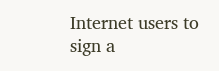Internet users to sign a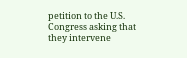petition to the U.S. Congress asking that they intervene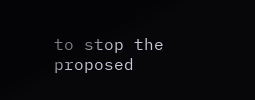to stop the proposed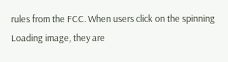rules from the FCC. When users click on the spinning Loading image, they are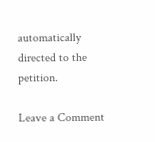automatically directed to the petition.

Leave a Comment